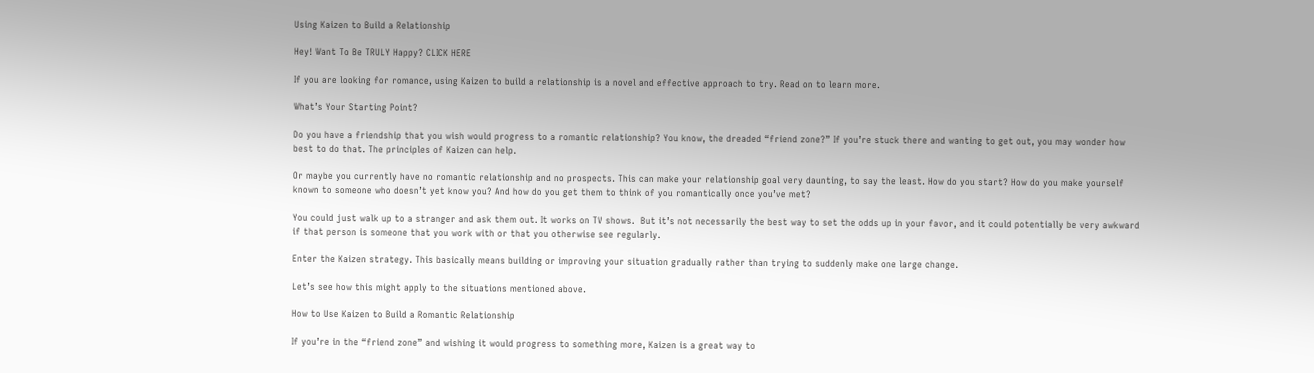Using Kaizen to Build a Relationship

Hey! Want To Be TRULY Happy? CLICK HERE

If you are looking for romance, using Kaizen to build a relationship is a novel and effective approach to try. Read on to learn more.

What’s Your Starting Point?

Do you have a friendship that you wish would progress to a romantic relationship? You know, the dreaded “friend zone?” If you’re stuck there and wanting to get out, you may wonder how best to do that. The principles of Kaizen can help.

Or maybe you currently have no romantic relationship and no prospects. This can make your relationship goal very daunting, to say the least. How do you start? How do you make yourself known to someone who doesn’t yet know you? And how do you get them to think of you romantically once you’ve met?

You could just walk up to a stranger and ask them out. It works on TV shows.  But it’s not necessarily the best way to set the odds up in your favor, and it could potentially be very awkward if that person is someone that you work with or that you otherwise see regularly.

Enter the Kaizen strategy. This basically means building or improving your situation gradually rather than trying to suddenly make one large change.

Let’s see how this might apply to the situations mentioned above.

How to Use Kaizen to Build a Romantic Relationship

If you’re in the “friend zone” and wishing it would progress to something more, Kaizen is a great way to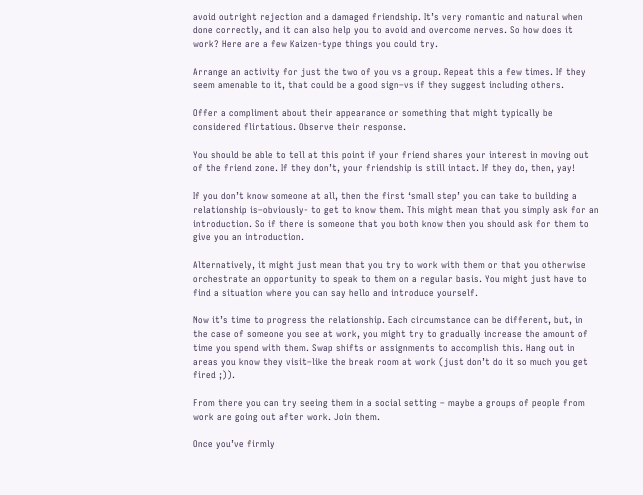avoid outright rejection and a damaged friendship. It’s very romantic and natural when done correctly, and it can also help you to avoid and overcome nerves. So how does it work? Here are a few Kaizen-type things you could try.

Arrange an activity for just the two of you vs a group. Repeat this a few times. If they seem amenable to it, that could be a good sign–vs if they suggest including others.

Offer a compliment about their appearance or something that might typically be considered flirtatious. Observe their response.

You should be able to tell at this point if your friend shares your interest in moving out of the friend zone. If they don’t, your friendship is still intact. If they do, then, yay!

If you don’t know someone at all, then the first ‘small step’ you can take to building a relationship is–obviously- to get to know them. This might mean that you simply ask for an introduction. So if there is someone that you both know then you should ask for them to give you an introduction.

Alternatively, it might just mean that you try to work with them or that you otherwise orchestrate an opportunity to speak to them on a regular basis. You might just have to find a situation where you can say hello and introduce yourself.

Now it’s time to progress the relationship. Each circumstance can be different, but, in the case of someone you see at work, you might try to gradually increase the amount of time you spend with them. Swap shifts or assignments to accomplish this. Hang out in areas you know they visit–like the break room at work (just don’t do it so much you get fired ;)).

From there you can try seeing them in a social setting – maybe a groups of people from work are going out after work. Join them.

Once you’ve firmly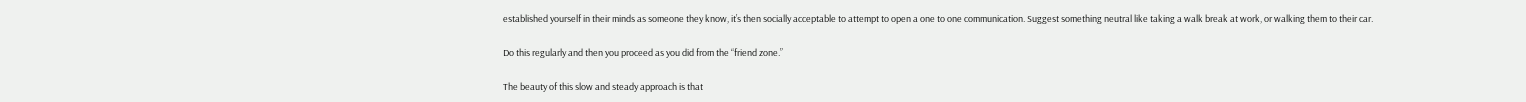established yourself in their minds as someone they know, it’s then socially acceptable to attempt to open a one to one communication. Suggest something neutral like taking a walk break at work, or walking them to their car.

Do this regularly and then you proceed as you did from the “friend zone.”

The beauty of this slow and steady approach is that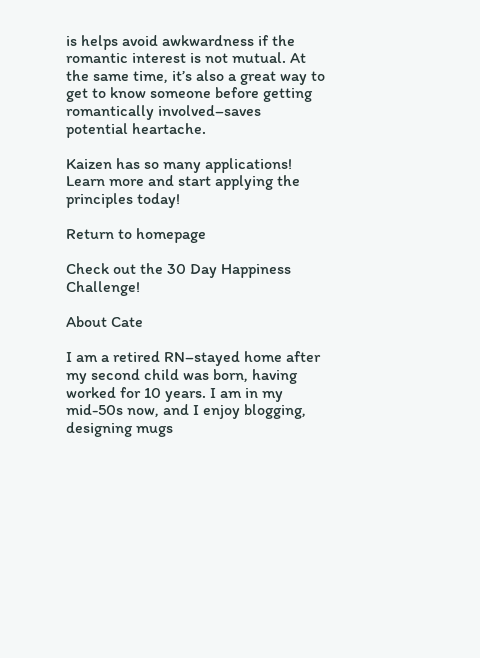is helps avoid awkwardness if the romantic interest is not mutual. At the same time, it’s also a great way to get to know someone before getting romantically involved–saves potential heartache.

Kaizen has so many applications! Learn more and start applying the principles today!

Return to homepage

Check out the 30 Day Happiness Challenge!

About Cate

I am a retired RN–stayed home after my second child was born, having worked for 10 years. I am in my mid-50s now, and I enjoy blogging, designing mugs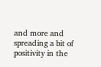and more and spreading a bit of positivity in the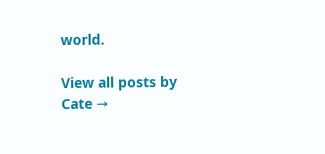world.

View all posts by Cate →